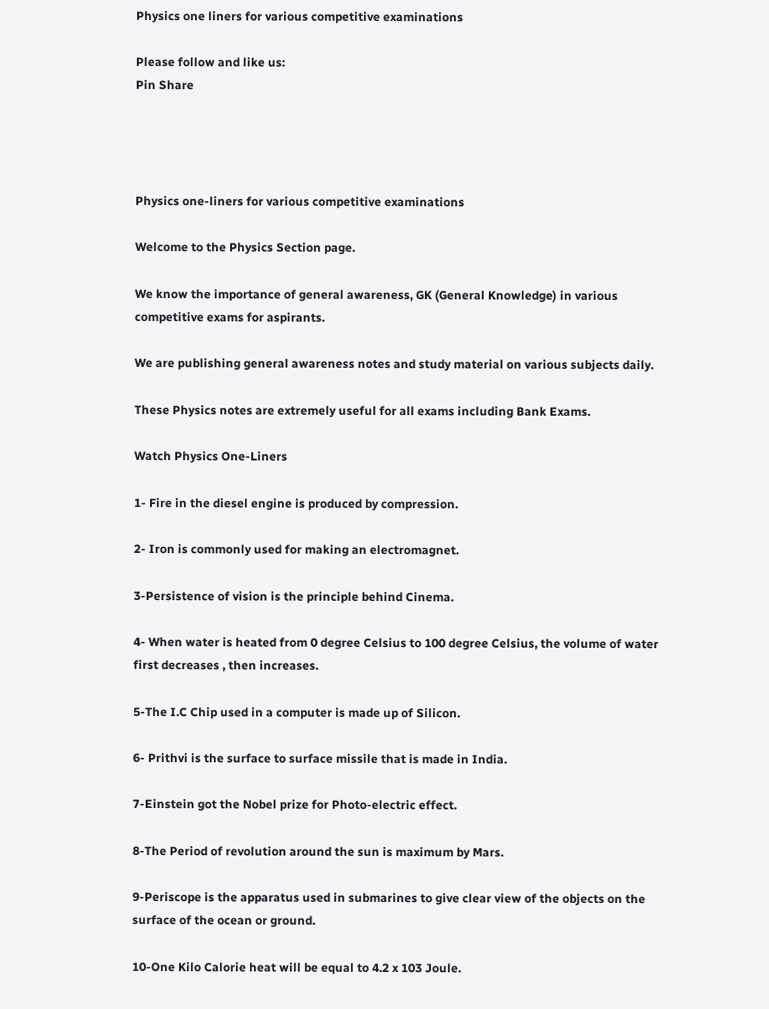Physics one liners for various competitive examinations

Please follow and like us:
Pin Share




Physics one-liners for various competitive examinations

Welcome to the Physics Section page.

We know the importance of general awareness, GK (General Knowledge) in various competitive exams for aspirants.

We are publishing general awareness notes and study material on various subjects daily.

These Physics notes are extremely useful for all exams including Bank Exams.

Watch Physics One-Liners

1- Fire in the diesel engine is produced by compression.

2- Iron is commonly used for making an electromagnet.

3-Persistence of vision is the principle behind Cinema.

4- When water is heated from 0 degree Celsius to 100 degree Celsius, the volume of water first decreases , then increases.

5-The I.C Chip used in a computer is made up of Silicon.

6- Prithvi is the surface to surface missile that is made in India.

7-Einstein got the Nobel prize for Photo-electric effect.

8-The Period of revolution around the sun is maximum by Mars.

9-Periscope is the apparatus used in submarines to give clear view of the objects on the surface of the ocean or ground.

10-One Kilo Calorie heat will be equal to 4.2 x 103 Joule.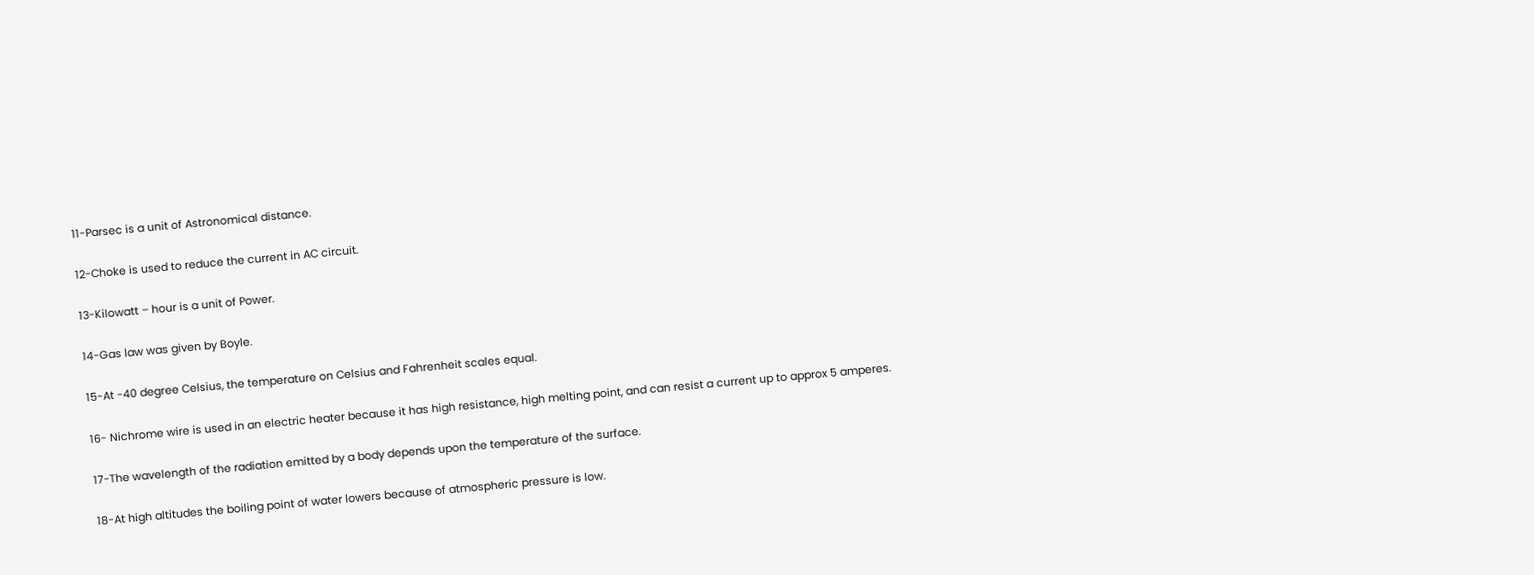11-Parsec is a unit of Astronomical distance.

12-Choke is used to reduce the current in AC circuit.

13-Kilowatt – hour is a unit of Power.

14-Gas law was given by Boyle.

15-At -40 degree Celsius, the temperature on Celsius and Fahrenheit scales equal.

16- Nichrome wire is used in an electric heater because it has high resistance, high melting point, and can resist a current up to approx 5 amperes.

17-The wavelength of the radiation emitted by a body depends upon the temperature of the surface.

18-At high altitudes the boiling point of water lowers because of atmospheric pressure is low.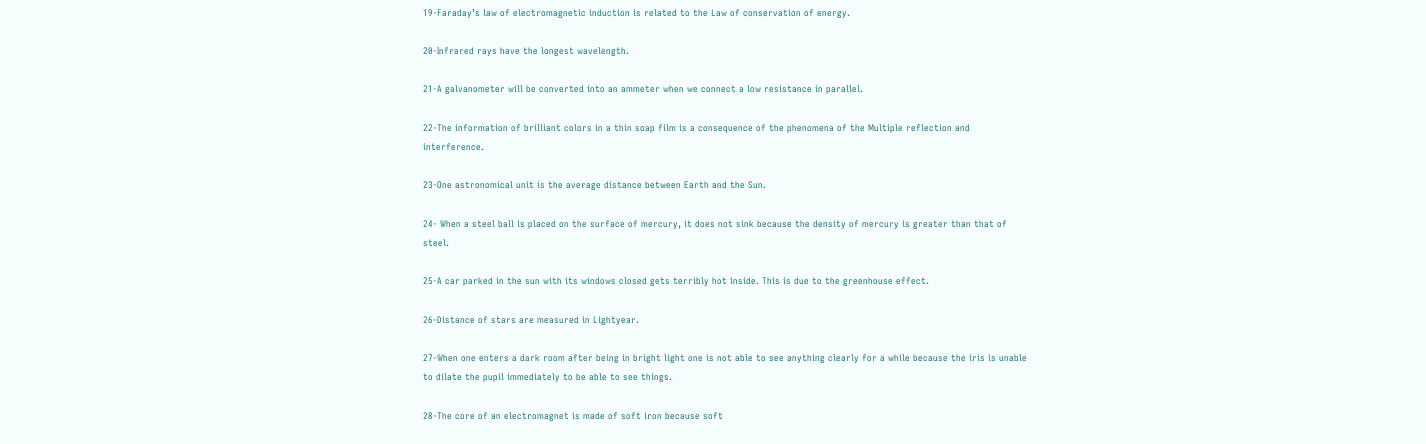19-Faraday’s law of electromagnetic induction is related to the Law of conservation of energy.

20-Infrared rays have the longest wavelength.

21-A galvanometer will be converted into an ammeter when we connect a low resistance in parallel.

22-The information of brilliant colors in a thin soap film is a consequence of the phenomena of the Multiple reflection and interference.

23-One astronomical unit is the average distance between Earth and the Sun.

24- When a steel ball is placed on the surface of mercury, it does not sink because the density of mercury is greater than that of steel.

25-A car parked in the sun with its windows closed gets terribly hot inside. This is due to the greenhouse effect.

26-Distance of stars are measured in Lightyear.

27-When one enters a dark room after being in bright light one is not able to see anything clearly for a while because the iris is unable to dilate the pupil immediately to be able to see things.

28-The core of an electromagnet is made of soft iron because soft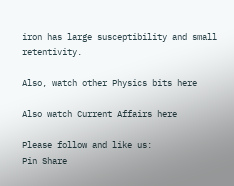iron has large susceptibility and small retentivity.

Also, watch other Physics bits here

Also watch Current Affairs here

Please follow and like us:
Pin Share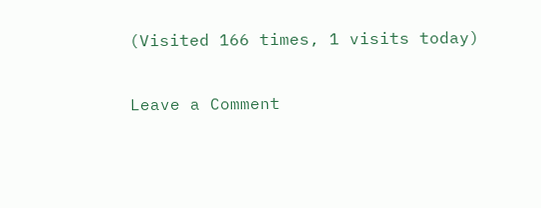(Visited 166 times, 1 visits today)

Leave a Comment